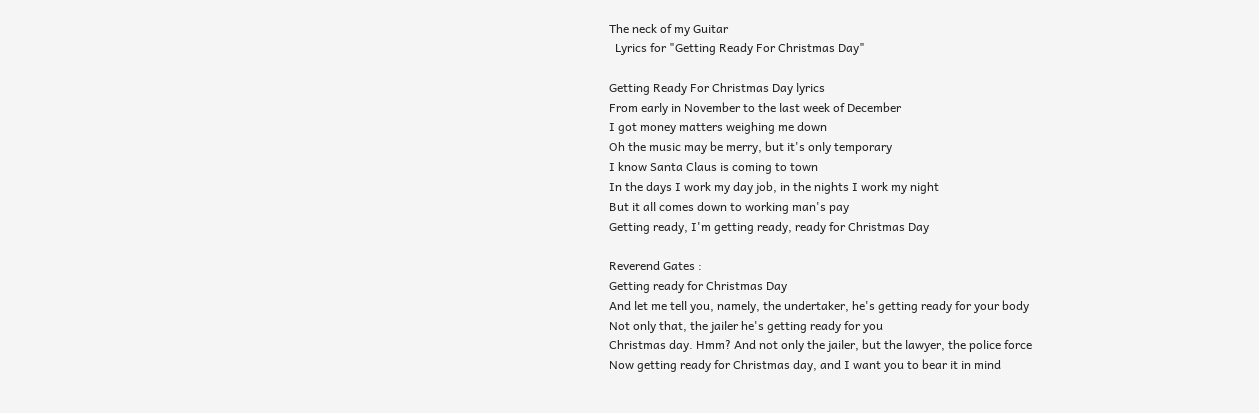The neck of my Guitar
  Lyrics for "Getting Ready For Christmas Day"

Getting Ready For Christmas Day lyrics
From early in November to the last week of December
I got money matters weighing me down
Oh the music may be merry, but it's only temporary
I know Santa Claus is coming to town
In the days I work my day job, in the nights I work my night
But it all comes down to working man's pay
Getting ready, I'm getting ready, ready for Christmas Day

Reverend Gates :
Getting ready for Christmas Day
And let me tell you, namely, the undertaker, he's getting ready for your body
Not only that, the jailer he's getting ready for you
Christmas day. Hmm? And not only the jailer, but the lawyer, the police force
Now getting ready for Christmas day, and I want you to bear it in mind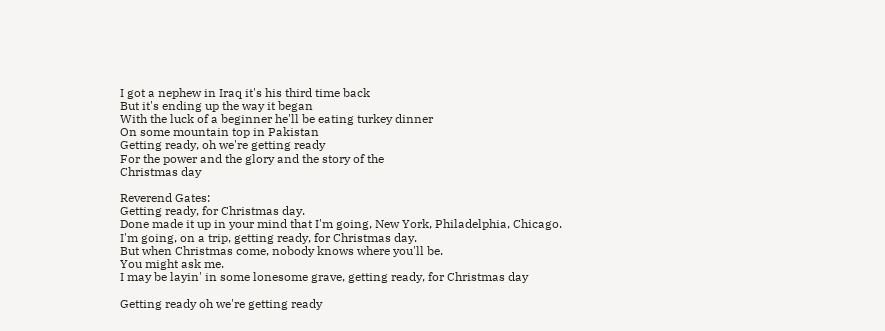I got a nephew in Iraq it's his third time back
But it's ending up the way it began
With the luck of a beginner he'll be eating turkey dinner
On some mountain top in Pakistan
Getting ready, oh we're getting ready
For the power and the glory and the story of the
Christmas day

Reverend Gates:
Getting ready, for Christmas day.
Done made it up in your mind that I'm going, New York, Philadelphia, Chicago.
I'm going, on a trip, getting ready, for Christmas day.
But when Christmas come, nobody knows where you'll be.
You might ask me.
I may be layin' in some lonesome grave, getting ready, for Christmas day

Getting ready oh we're getting ready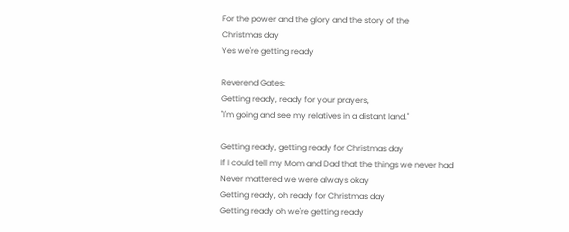For the power and the glory and the story of the
Christmas day
Yes we're getting ready

Reverend Gates:
Getting ready, ready for your prayers,
"I'm going and see my relatives in a distant land."

Getting ready, getting ready for Christmas day
If I could tell my Mom and Dad that the things we never had
Never mattered we were always okay
Getting ready, oh ready for Christmas day
Getting ready oh we're getting ready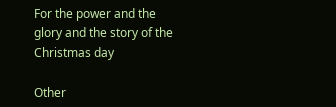For the power and the glory and the story of the
Christmas day

Other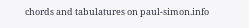chords and tabulatures on paul-simon.info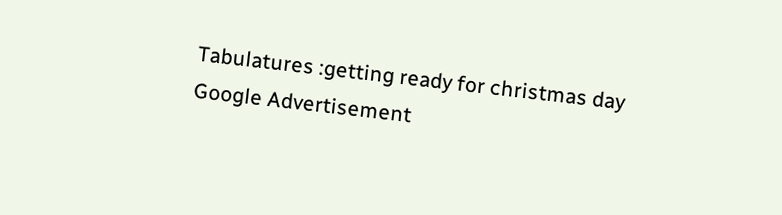Tabulatures :getting ready for christmas day
Google Advertisement